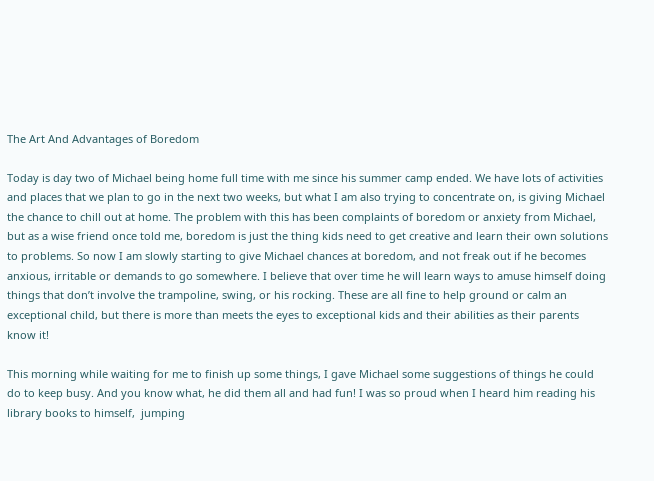The Art And Advantages of Boredom

Today is day two of Michael being home full time with me since his summer camp ended. We have lots of activities and places that we plan to go in the next two weeks, but what I am also trying to concentrate on, is giving Michael the chance to chill out at home. The problem with this has been complaints of boredom or anxiety from Michael, but as a wise friend once told me, boredom is just the thing kids need to get creative and learn their own solutions to problems. So now I am slowly starting to give Michael chances at boredom, and not freak out if he becomes anxious, irritable or demands to go somewhere. I believe that over time he will learn ways to amuse himself doing things that don’t involve the trampoline, swing, or his rocking. These are all fine to help ground or calm an exceptional child, but there is more than meets the eyes to exceptional kids and their abilities as their parents know it!

This morning while waiting for me to finish up some things, I gave Michael some suggestions of things he could do to keep busy. And you know what, he did them all and had fun! I was so proud when I heard him reading his library books to himself,  jumping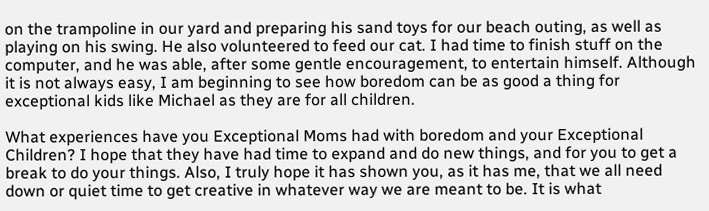on the trampoline in our yard and preparing his sand toys for our beach outing, as well as playing on his swing. He also volunteered to feed our cat. I had time to finish stuff on the computer, and he was able, after some gentle encouragement, to entertain himself. Although it is not always easy, I am beginning to see how boredom can be as good a thing for exceptional kids like Michael as they are for all children.

What experiences have you Exceptional Moms had with boredom and your Exceptional Children? I hope that they have had time to expand and do new things, and for you to get a break to do your things. Also, I truly hope it has shown you, as it has me, that we all need down or quiet time to get creative in whatever way we are meant to be. It is what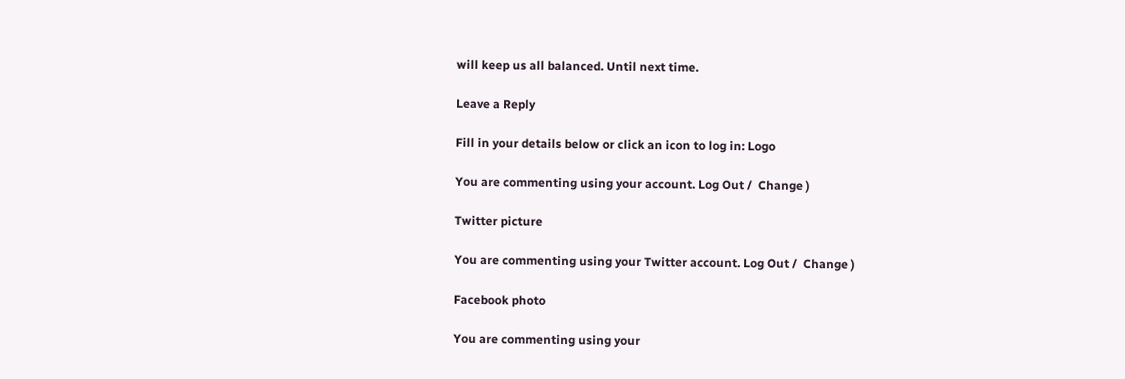will keep us all balanced. Until next time.

Leave a Reply

Fill in your details below or click an icon to log in: Logo

You are commenting using your account. Log Out /  Change )

Twitter picture

You are commenting using your Twitter account. Log Out /  Change )

Facebook photo

You are commenting using your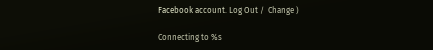Facebook account. Log Out /  Change )

Connecting to %s